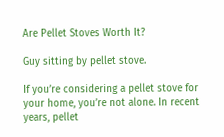Are Pellet Stoves Worth It?

Guy sitting by pellet stove.

If you’re considering a pellet stove for your home, you’re not alone. In recent years, pellet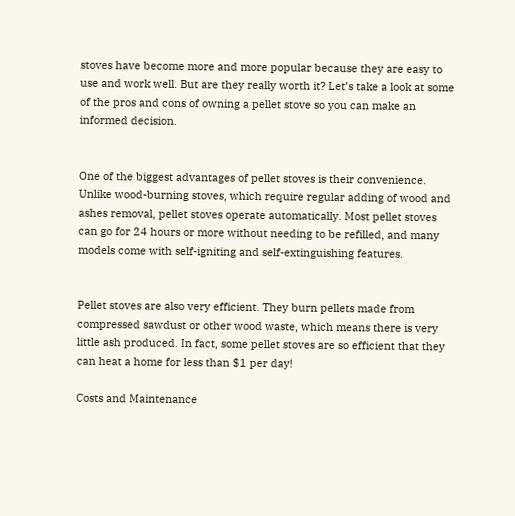stoves have become more and more popular because they are easy to use and work well. But are they really worth it? Let’s take a look at some of the pros and cons of owning a pellet stove so you can make an informed decision.


One of the biggest advantages of pellet stoves is their convenience. Unlike wood-burning stoves, which require regular adding of wood and ashes removal, pellet stoves operate automatically. Most pellet stoves can go for 24 hours or more without needing to be refilled, and many models come with self-igniting and self-extinguishing features.


Pellet stoves are also very efficient. They burn pellets made from compressed sawdust or other wood waste, which means there is very little ash produced. In fact, some pellet stoves are so efficient that they can heat a home for less than $1 per day!

Costs and Maintenance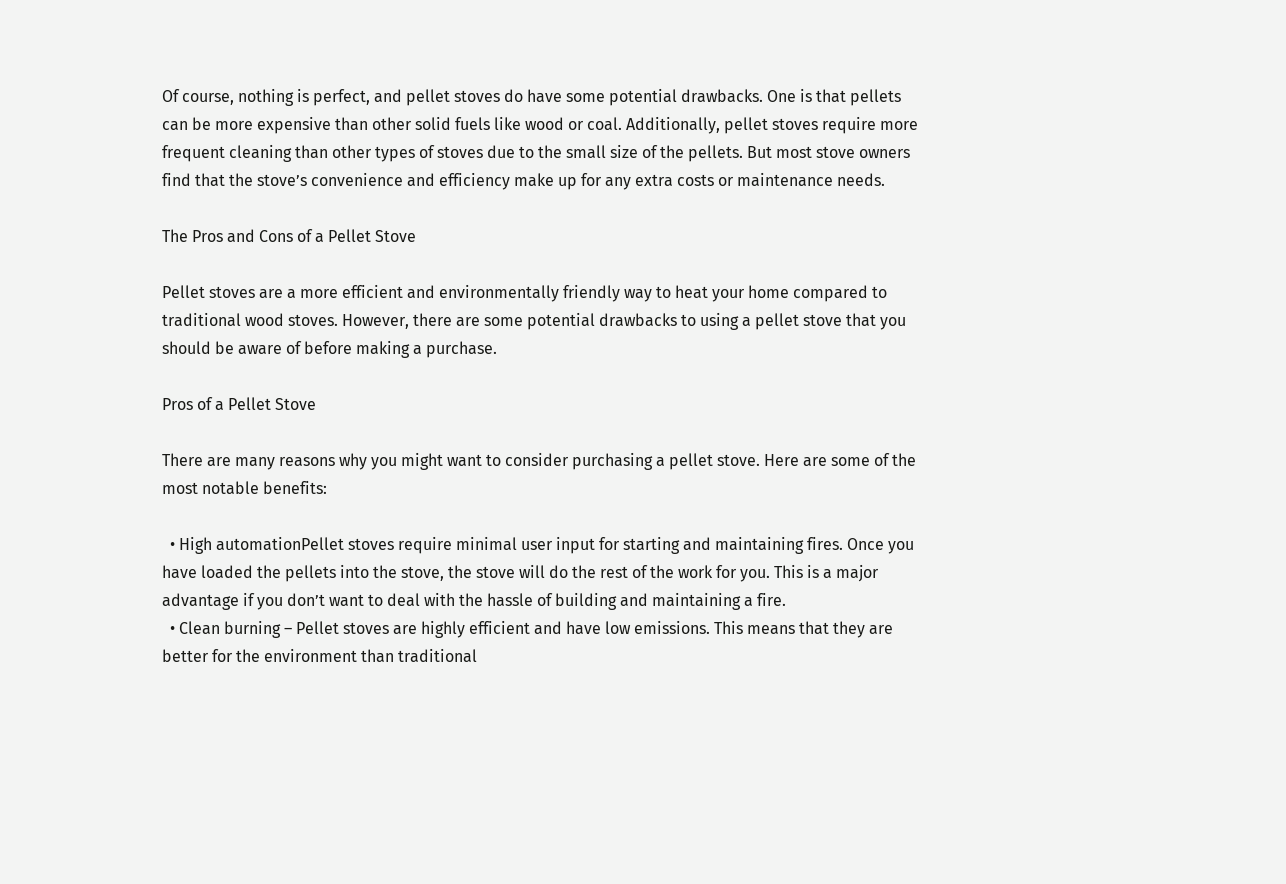Of course, nothing is perfect, and pellet stoves do have some potential drawbacks. One is that pellets can be more expensive than other solid fuels like wood or coal. Additionally, pellet stoves require more frequent cleaning than other types of stoves due to the small size of the pellets. But most stove owners find that the stove’s convenience and efficiency make up for any extra costs or maintenance needs.

The Pros and Cons of a Pellet Stove

Pellet stoves are a more efficient and environmentally friendly way to heat your home compared to traditional wood stoves. However, there are some potential drawbacks to using a pellet stove that you should be aware of before making a purchase.

Pros of a Pellet Stove

There are many reasons why you might want to consider purchasing a pellet stove. Here are some of the most notable benefits:

  • High automationPellet stoves require minimal user input for starting and maintaining fires. Once you have loaded the pellets into the stove, the stove will do the rest of the work for you. This is a major advantage if you don’t want to deal with the hassle of building and maintaining a fire.
  • Clean burning – Pellet stoves are highly efficient and have low emissions. This means that they are better for the environment than traditional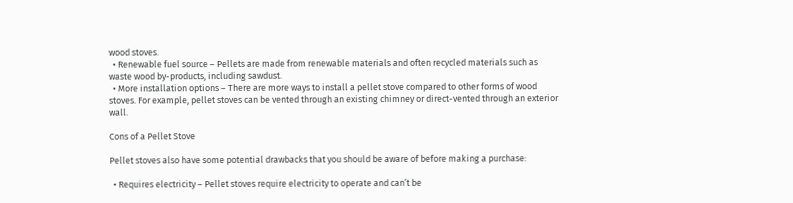wood stoves.
  • Renewable fuel source – Pellets are made from renewable materials and often recycled materials such as waste wood by-products, including sawdust.
  • More installation options – There are more ways to install a pellet stove compared to other forms of wood stoves. For example, pellet stoves can be vented through an existing chimney or direct-vented through an exterior wall.

Cons of a Pellet Stove

Pellet stoves also have some potential drawbacks that you should be aware of before making a purchase:

  • Requires electricity – Pellet stoves require electricity to operate and can’t be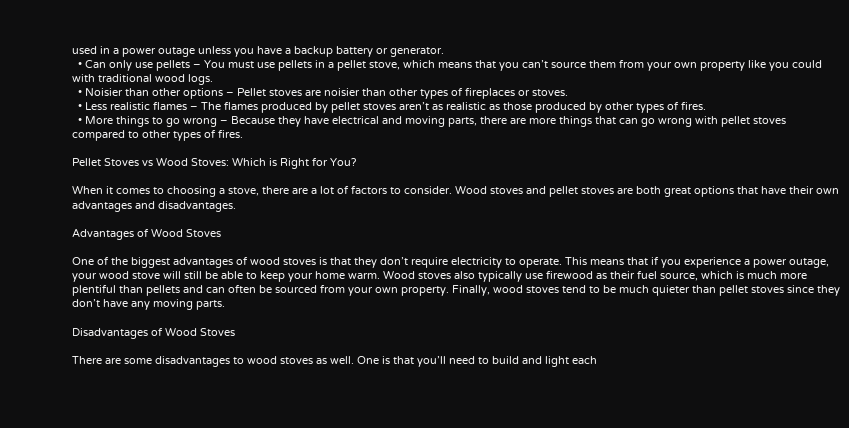used in a power outage unless you have a backup battery or generator.
  • Can only use pellets – You must use pellets in a pellet stove, which means that you can’t source them from your own property like you could with traditional wood logs.
  • Noisier than other options – Pellet stoves are noisier than other types of fireplaces or stoves.
  • Less realistic flames – The flames produced by pellet stoves aren’t as realistic as those produced by other types of fires.
  • More things to go wrong – Because they have electrical and moving parts, there are more things that can go wrong with pellet stoves compared to other types of fires.

Pellet Stoves vs Wood Stoves: Which is Right for You?

When it comes to choosing a stove, there are a lot of factors to consider. Wood stoves and pellet stoves are both great options that have their own advantages and disadvantages.

Advantages of Wood Stoves

One of the biggest advantages of wood stoves is that they don’t require electricity to operate. This means that if you experience a power outage, your wood stove will still be able to keep your home warm. Wood stoves also typically use firewood as their fuel source, which is much more plentiful than pellets and can often be sourced from your own property. Finally, wood stoves tend to be much quieter than pellet stoves since they don’t have any moving parts.

Disadvantages of Wood Stoves

There are some disadvantages to wood stoves as well. One is that you’ll need to build and light each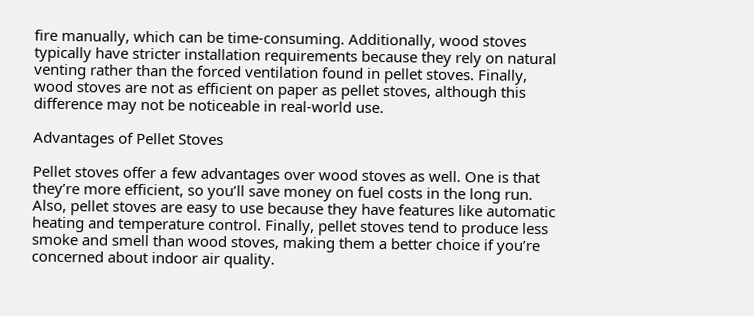fire manually, which can be time-consuming. Additionally, wood stoves typically have stricter installation requirements because they rely on natural venting rather than the forced ventilation found in pellet stoves. Finally, wood stoves are not as efficient on paper as pellet stoves, although this difference may not be noticeable in real-world use.

Advantages of Pellet Stoves

Pellet stoves offer a few advantages over wood stoves as well. One is that they’re more efficient, so you’ll save money on fuel costs in the long run. Also, pellet stoves are easy to use because they have features like automatic heating and temperature control. Finally, pellet stoves tend to produce less smoke and smell than wood stoves, making them a better choice if you’re concerned about indoor air quality.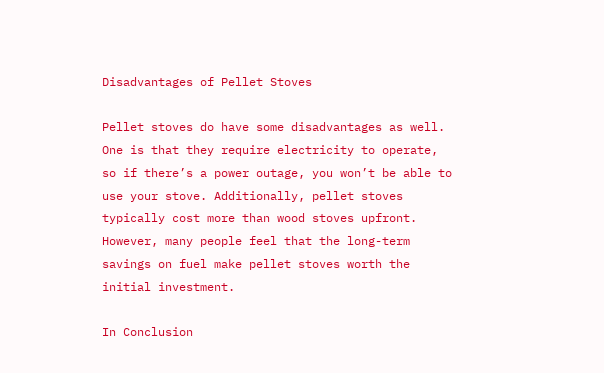Disadvantages of Pellet Stoves

Pellet stoves do have some disadvantages as well. One is that they require electricity to operate, so if there’s a power outage, you won’t be able to use your stove. Additionally, pellet stoves typically cost more than wood stoves upfront. However, many people feel that the long-term savings on fuel make pellet stoves worth the initial investment.

In Conclusion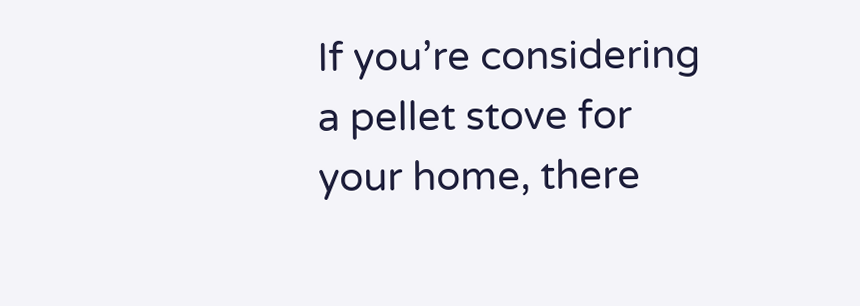If you’re considering a pellet stove for your home, there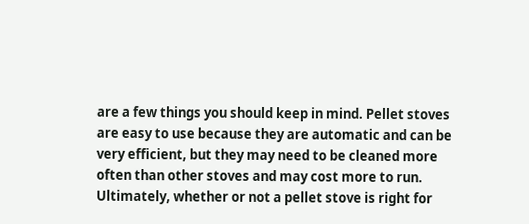are a few things you should keep in mind. Pellet stoves are easy to use because they are automatic and can be very efficient, but they may need to be cleaned more often than other stoves and may cost more to run. Ultimately, whether or not a pellet stove is right for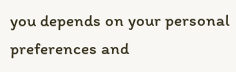you depends on your personal preferences and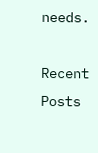needs.

Recent Posts